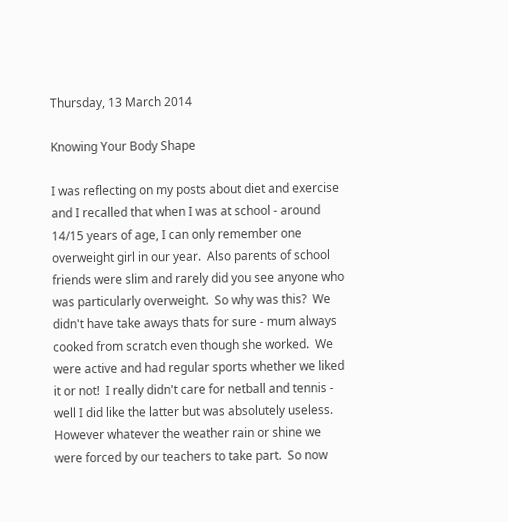Thursday, 13 March 2014

Knowing Your Body Shape

I was reflecting on my posts about diet and exercise and I recalled that when I was at school - around 14/15 years of age, I can only remember one overweight girl in our year.  Also parents of school friends were slim and rarely did you see anyone who was particularly overweight.  So why was this?  We didn't have take aways thats for sure - mum always cooked from scratch even though she worked.  We were active and had regular sports whether we liked it or not!  I really didn't care for netball and tennis - well I did like the latter but was absolutely useless.  However whatever the weather rain or shine we were forced by our teachers to take part.  So now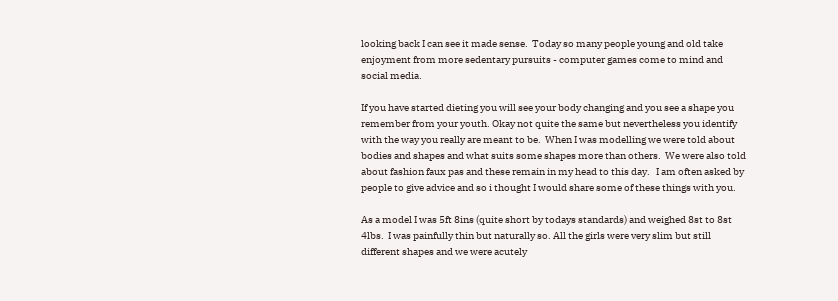looking back I can see it made sense.  Today so many people young and old take enjoyment from more sedentary pursuits - computer games come to mind and social media.

If you have started dieting you will see your body changing and you see a shape you remember from your youth. Okay not quite the same but nevertheless you identify with the way you really are meant to be.  When I was modelling we were told about bodies and shapes and what suits some shapes more than others.  We were also told about fashion faux pas and these remain in my head to this day.   I am often asked by people to give advice and so i thought I would share some of these things with you.

As a model I was 5ft 8ins (quite short by todays standards) and weighed 8st to 8st 4lbs.  I was painfully thin but naturally so. All the girls were very slim but still different shapes and we were acutely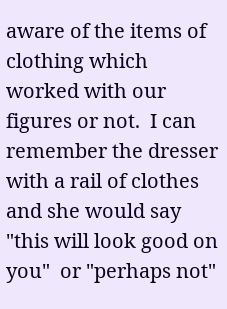aware of the items of clothing which worked with our figures or not.  I can remember the dresser with a rail of clothes and she would say "this will look good on you"  or "perhaps not"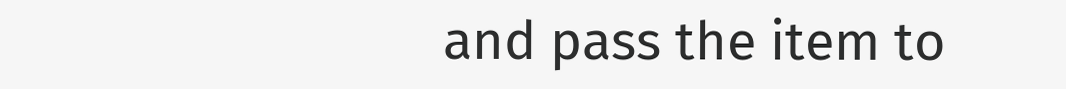and pass the item to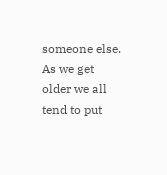someone else.
As we get older we all tend to put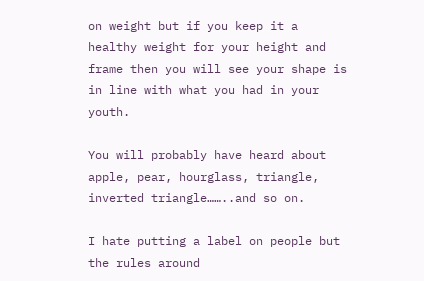on weight but if you keep it a healthy weight for your height and frame then you will see your shape is in line with what you had in your youth.

You will probably have heard about apple, pear, hourglass, triangle, inverted triangle……..and so on.

I hate putting a label on people but the rules around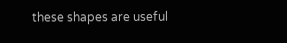these shapes are useful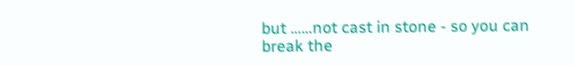but ……not cast in stone - so you can break the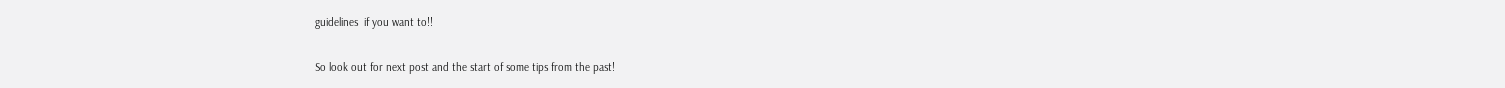guidelines  if you want to!!

So look out for next post and the start of some tips from the past!